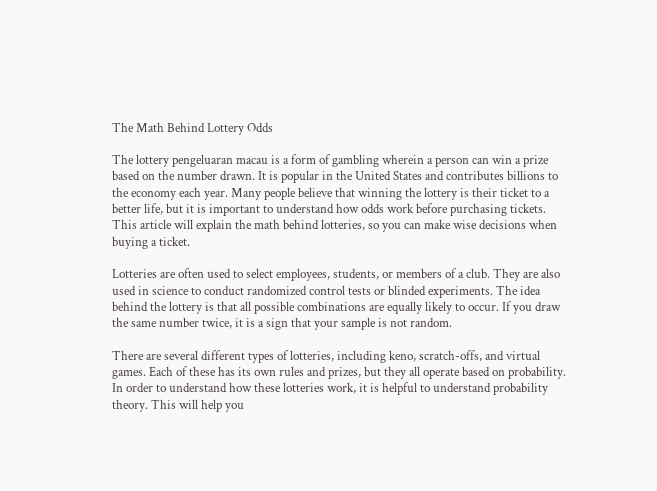The Math Behind Lottery Odds

The lottery pengeluaran macau is a form of gambling wherein a person can win a prize based on the number drawn. It is popular in the United States and contributes billions to the economy each year. Many people believe that winning the lottery is their ticket to a better life, but it is important to understand how odds work before purchasing tickets. This article will explain the math behind lotteries, so you can make wise decisions when buying a ticket.

Lotteries are often used to select employees, students, or members of a club. They are also used in science to conduct randomized control tests or blinded experiments. The idea behind the lottery is that all possible combinations are equally likely to occur. If you draw the same number twice, it is a sign that your sample is not random.

There are several different types of lotteries, including keno, scratch-offs, and virtual games. Each of these has its own rules and prizes, but they all operate based on probability. In order to understand how these lotteries work, it is helpful to understand probability theory. This will help you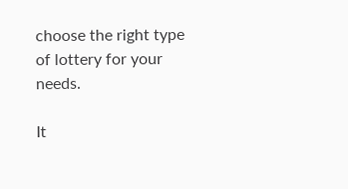choose the right type of lottery for your needs.

It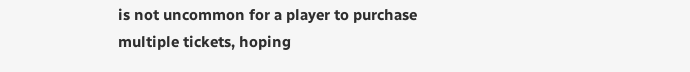is not uncommon for a player to purchase multiple tickets, hoping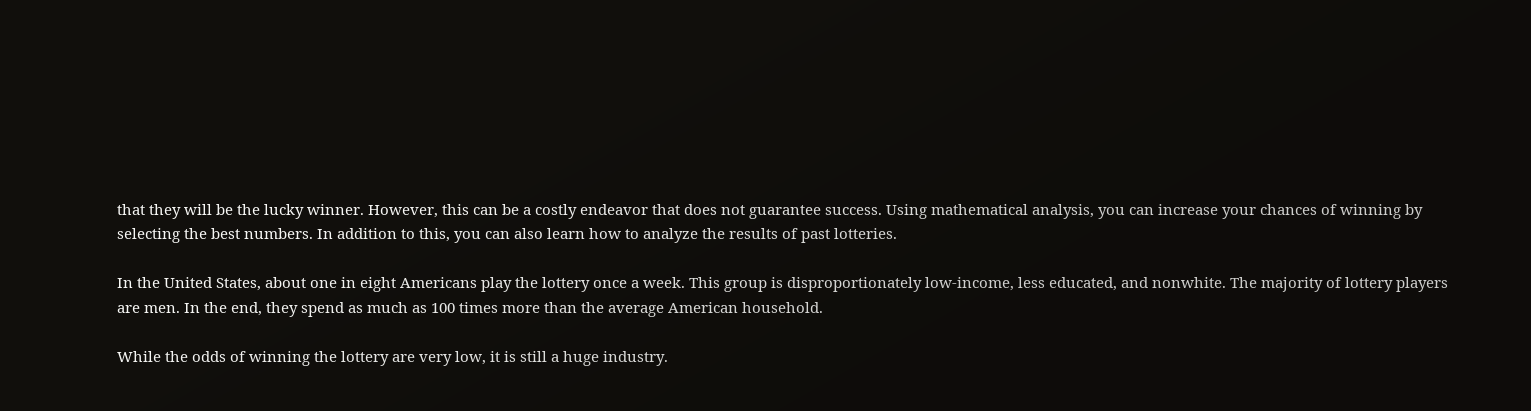that they will be the lucky winner. However, this can be a costly endeavor that does not guarantee success. Using mathematical analysis, you can increase your chances of winning by selecting the best numbers. In addition to this, you can also learn how to analyze the results of past lotteries.

In the United States, about one in eight Americans play the lottery once a week. This group is disproportionately low-income, less educated, and nonwhite. The majority of lottery players are men. In the end, they spend as much as 100 times more than the average American household.

While the odds of winning the lottery are very low, it is still a huge industry.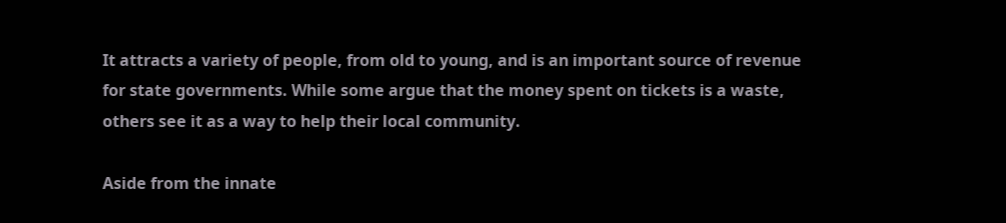It attracts a variety of people, from old to young, and is an important source of revenue for state governments. While some argue that the money spent on tickets is a waste, others see it as a way to help their local community.

Aside from the innate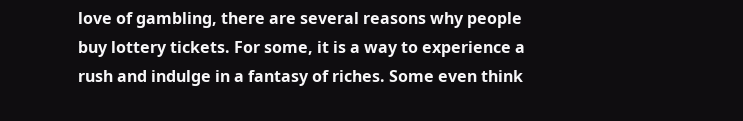love of gambling, there are several reasons why people buy lottery tickets. For some, it is a way to experience a rush and indulge in a fantasy of riches. Some even think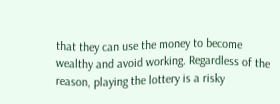that they can use the money to become wealthy and avoid working. Regardless of the reason, playing the lottery is a risky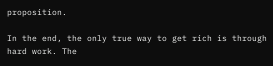proposition.

In the end, the only true way to get rich is through hard work. The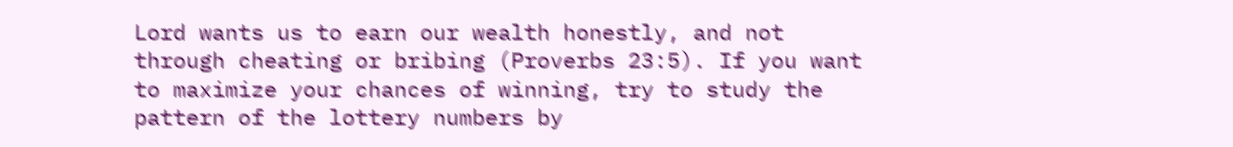Lord wants us to earn our wealth honestly, and not through cheating or bribing (Proverbs 23:5). If you want to maximize your chances of winning, try to study the pattern of the lottery numbers by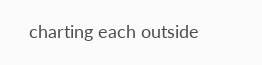charting each outside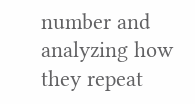number and analyzing how they repeat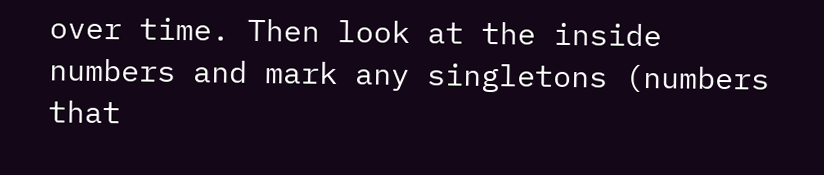over time. Then look at the inside numbers and mark any singletons (numbers that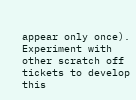appear only once). Experiment with other scratch off tickets to develop this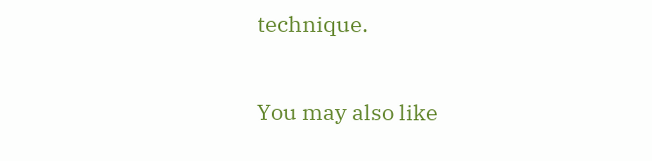technique.

You may also like